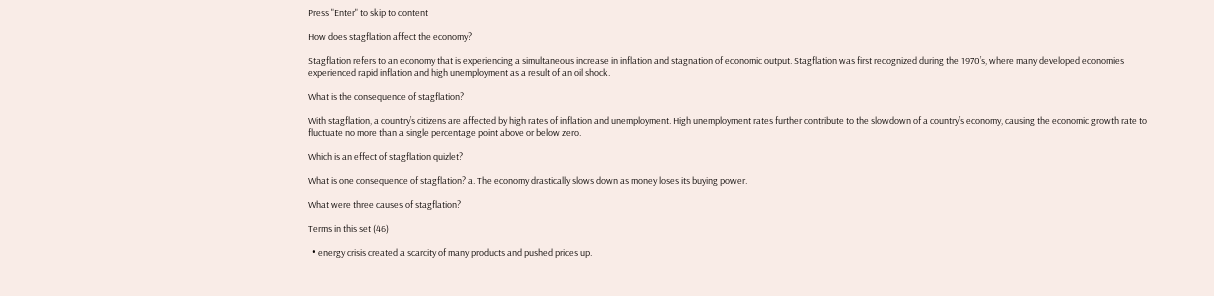Press "Enter" to skip to content

How does stagflation affect the economy?

Stagflation refers to an economy that is experiencing a simultaneous increase in inflation and stagnation of economic output. Stagflation was first recognized during the 1970’s, where many developed economies experienced rapid inflation and high unemployment as a result of an oil shock.

What is the consequence of stagflation?

With stagflation, a country’s citizens are affected by high rates of inflation and unemployment. High unemployment rates further contribute to the slowdown of a country’s economy, causing the economic growth rate to fluctuate no more than a single percentage point above or below zero.

Which is an effect of stagflation quizlet?

What is one consequence of stagflation? a. The economy drastically slows down as money loses its buying power.

What were three causes of stagflation?

Terms in this set (46)

  • energy crisis created a scarcity of many products and pushed prices up.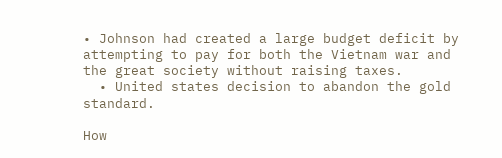• Johnson had created a large budget deficit by attempting to pay for both the Vietnam war and the great society without raising taxes.
  • United states decision to abandon the gold standard.

How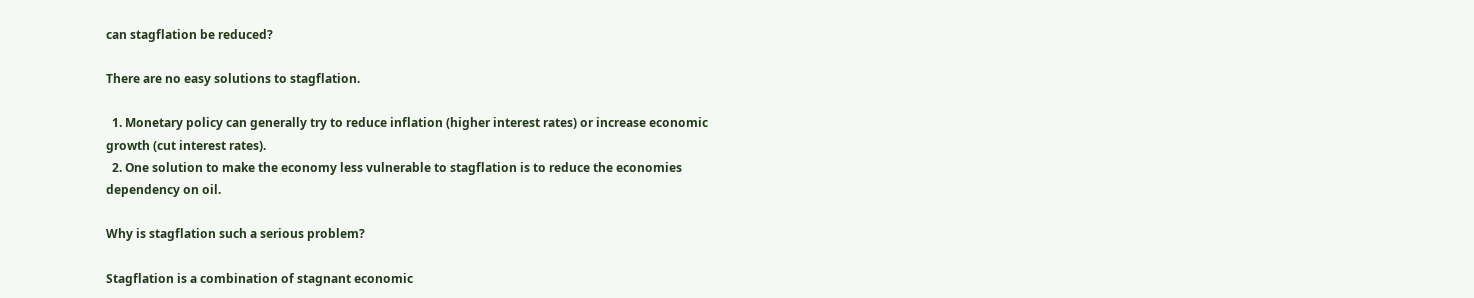can stagflation be reduced?

There are no easy solutions to stagflation.

  1. Monetary policy can generally try to reduce inflation (higher interest rates) or increase economic growth (cut interest rates).
  2. One solution to make the economy less vulnerable to stagflation is to reduce the economies dependency on oil.

Why is stagflation such a serious problem?

Stagflation is a combination of stagnant economic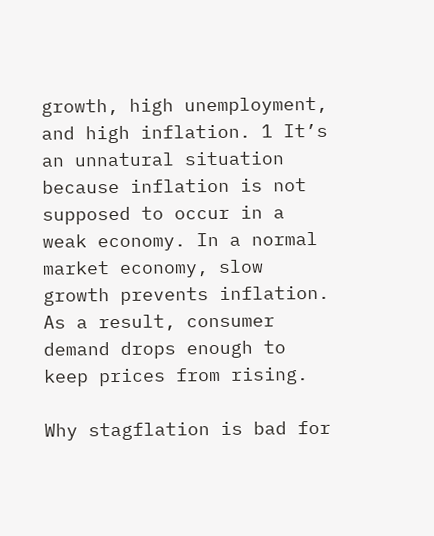growth, high unemployment, and high inflation. 1 It’s an unnatural situation because inflation is not supposed to occur in a weak economy. In a normal market economy, slow growth prevents inflation. As a result, consumer demand drops enough to keep prices from rising.

Why stagflation is bad for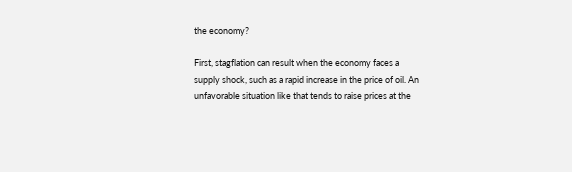the economy?

First, stagflation can result when the economy faces a supply shock, such as a rapid increase in the price of oil. An unfavorable situation like that tends to raise prices at the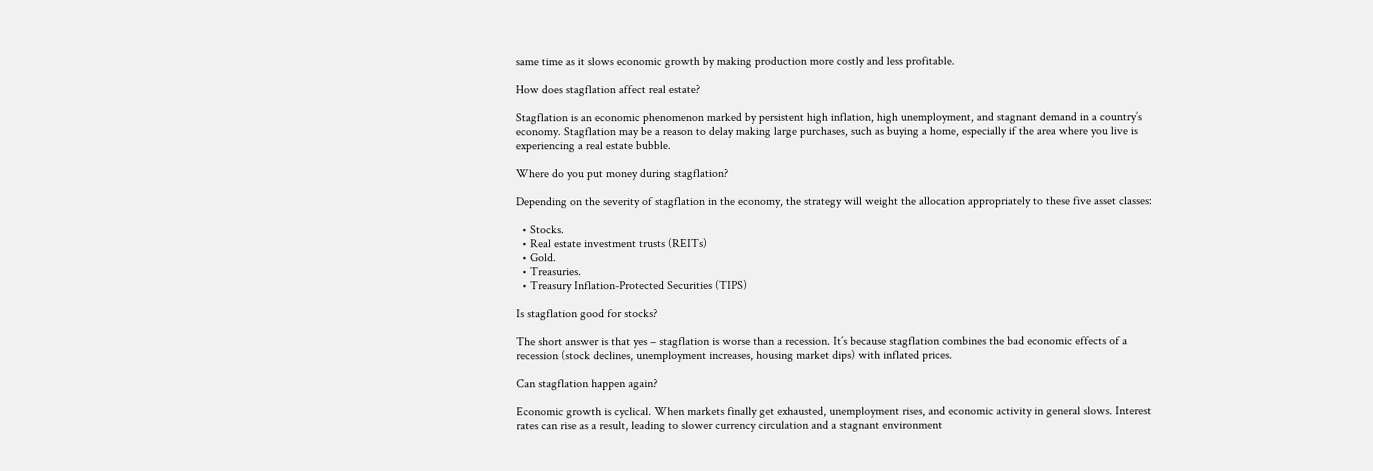same time as it slows economic growth by making production more costly and less profitable.

How does stagflation affect real estate?

Stagflation is an economic phenomenon marked by persistent high inflation, high unemployment, and stagnant demand in a country’s economy. Stagflation may be a reason to delay making large purchases, such as buying a home, especially if the area where you live is experiencing a real estate bubble.

Where do you put money during stagflation?

Depending on the severity of stagflation in the economy, the strategy will weight the allocation appropriately to these five asset classes:

  • Stocks.
  • Real estate investment trusts (REITs)
  • Gold.
  • Treasuries.
  • Treasury Inflation-Protected Securities (TIPS)

Is stagflation good for stocks?

The short answer is that yes – stagflation is worse than a recession. It’s because stagflation combines the bad economic effects of a recession (stock declines, unemployment increases, housing market dips) with inflated prices.

Can stagflation happen again?

Economic growth is cyclical. When markets finally get exhausted, unemployment rises, and economic activity in general slows. Interest rates can rise as a result, leading to slower currency circulation and a stagnant environment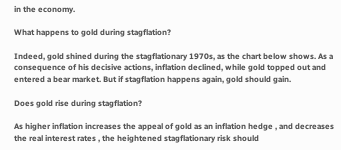in the economy.

What happens to gold during stagflation?

Indeed, gold shined during the stagflationary 1970s, as the chart below shows. As a consequence of his decisive actions, inflation declined, while gold topped out and entered a bear market. But if stagflation happens again, gold should gain.

Does gold rise during stagflation?

As higher inflation increases the appeal of gold as an inflation hedge , and decreases the real interest rates , the heightened stagflationary risk should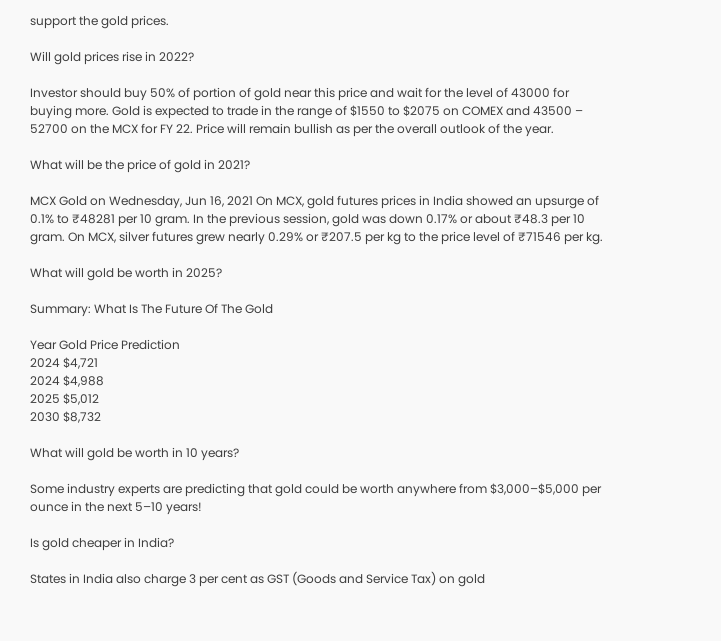support the gold prices.

Will gold prices rise in 2022?

Investor should buy 50% of portion of gold near this price and wait for the level of 43000 for buying more. Gold is expected to trade in the range of $1550 to $2075 on COMEX and 43500 – 52700 on the MCX for FY 22. Price will remain bullish as per the overall outlook of the year.

What will be the price of gold in 2021?

MCX Gold on Wednesday, Jun 16, 2021 On MCX, gold futures prices in India showed an upsurge of 0.1% to ₹48281 per 10 gram. In the previous session, gold was down 0.17% or about ₹48.3 per 10 gram. On MCX, silver futures grew nearly 0.29% or ₹207.5 per kg to the price level of ₹71546 per kg.

What will gold be worth in 2025?

Summary: What Is The Future Of The Gold

Year Gold Price Prediction
2024 $4,721
2024 $4,988
2025 $5,012
2030 $8,732

What will gold be worth in 10 years?

Some industry experts are predicting that gold could be worth anywhere from $3,000–$5,000 per ounce in the next 5–10 years!

Is gold cheaper in India?

States in India also charge 3 per cent as GST (Goods and Service Tax) on gold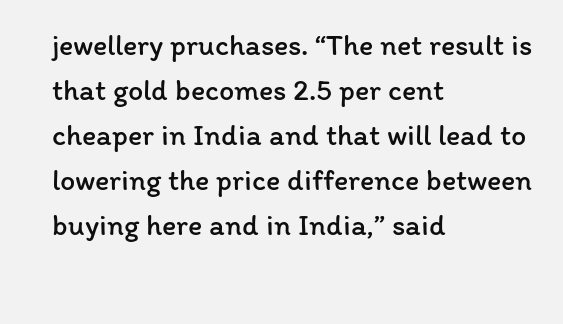jewellery pruchases. “The net result is that gold becomes 2.5 per cent cheaper in India and that will lead to lowering the price difference between buying here and in India,” said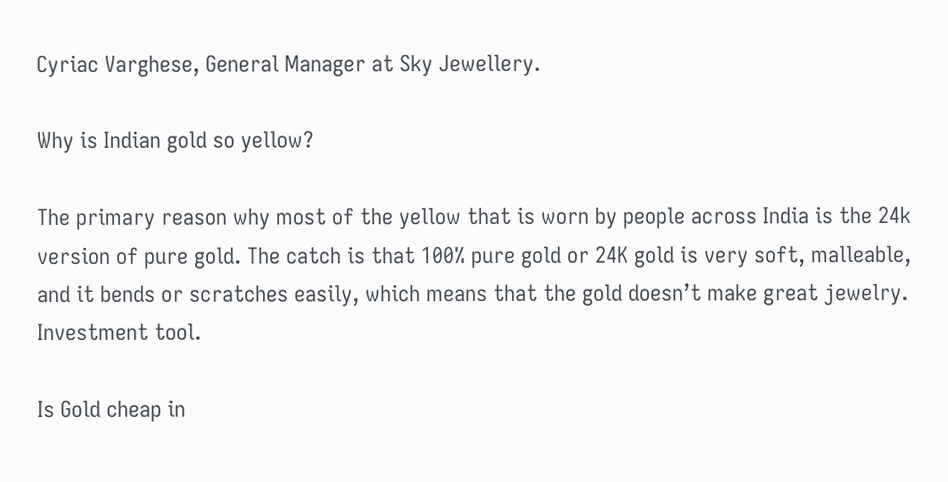Cyriac Varghese, General Manager at Sky Jewellery.

Why is Indian gold so yellow?

The primary reason why most of the yellow that is worn by people across India is the 24k version of pure gold. The catch is that 100% pure gold or 24K gold is very soft, malleable, and it bends or scratches easily, which means that the gold doesn’t make great jewelry. Investment tool.

Is Gold cheap in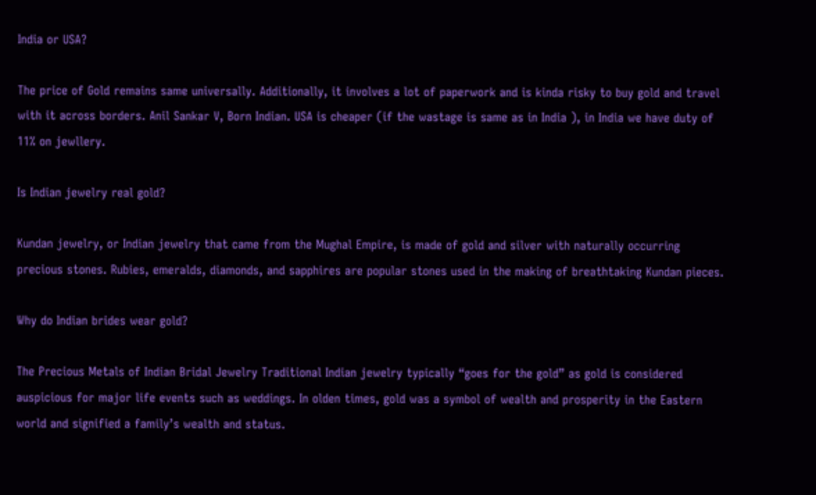India or USA?

The price of Gold remains same universally. Additionally, it involves a lot of paperwork and is kinda risky to buy gold and travel with it across borders. Anil Sankar V, Born Indian. USA is cheaper (if the wastage is same as in India ), in India we have duty of 11% on jewllery.

Is Indian jewelry real gold?

Kundan jewelry, or Indian jewelry that came from the Mughal Empire, is made of gold and silver with naturally occurring precious stones. Rubies, emeralds, diamonds, and sapphires are popular stones used in the making of breathtaking Kundan pieces.

Why do Indian brides wear gold?

The Precious Metals of Indian Bridal Jewelry Traditional Indian jewelry typically “goes for the gold” as gold is considered auspicious for major life events such as weddings. In olden times, gold was a symbol of wealth and prosperity in the Eastern world and signified a family’s wealth and status.